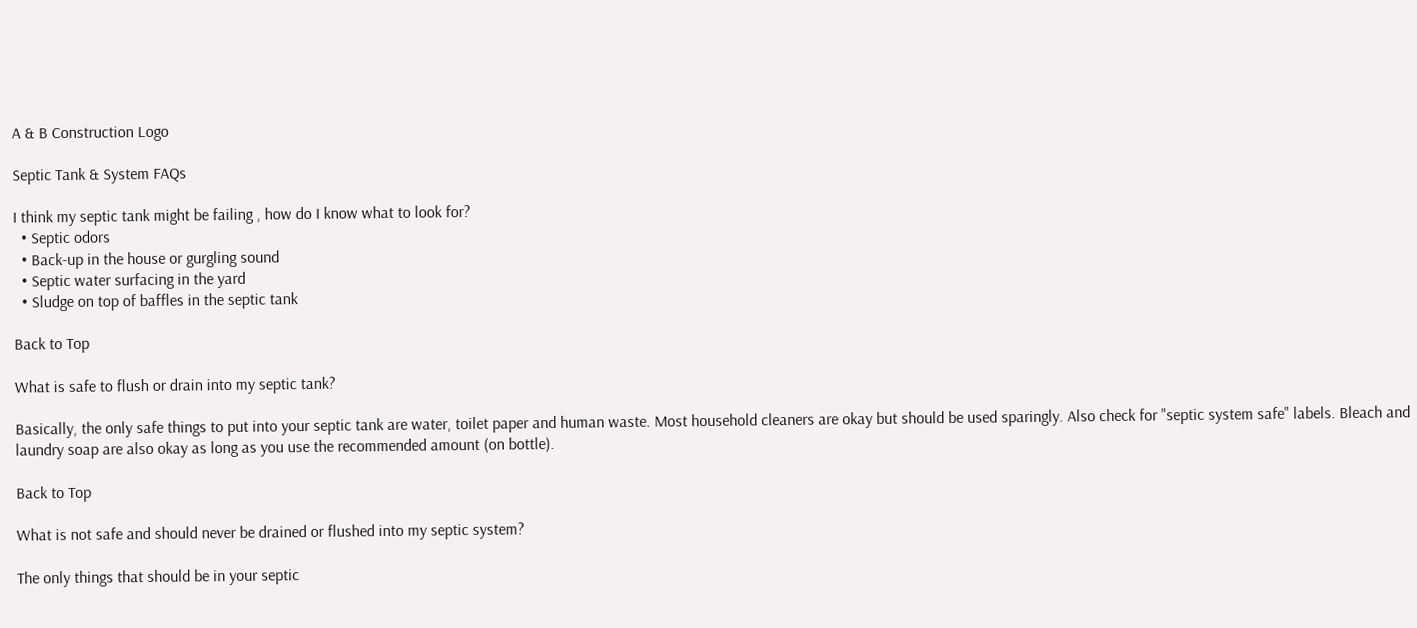A & B Construction Logo

Septic Tank & System FAQs

I think my septic tank might be failing , how do I know what to look for?
  • Septic odors
  • Back-up in the house or gurgling sound
  • Septic water surfacing in the yard
  • Sludge on top of baffles in the septic tank

Back to Top

What is safe to flush or drain into my septic tank?

Basically, the only safe things to put into your septic tank are water, toilet paper and human waste. Most household cleaners are okay but should be used sparingly. Also check for "septic system safe" labels. Bleach and laundry soap are also okay as long as you use the recommended amount (on bottle).

Back to Top

What is not safe and should never be drained or flushed into my septic system?

The only things that should be in your septic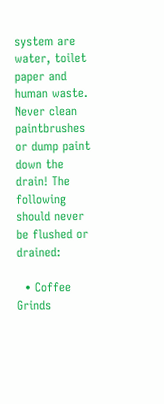system are water, toilet paper and human waste. Never clean paintbrushes or dump paint down the drain! The following should never be flushed or drained:

  • Coffee Grinds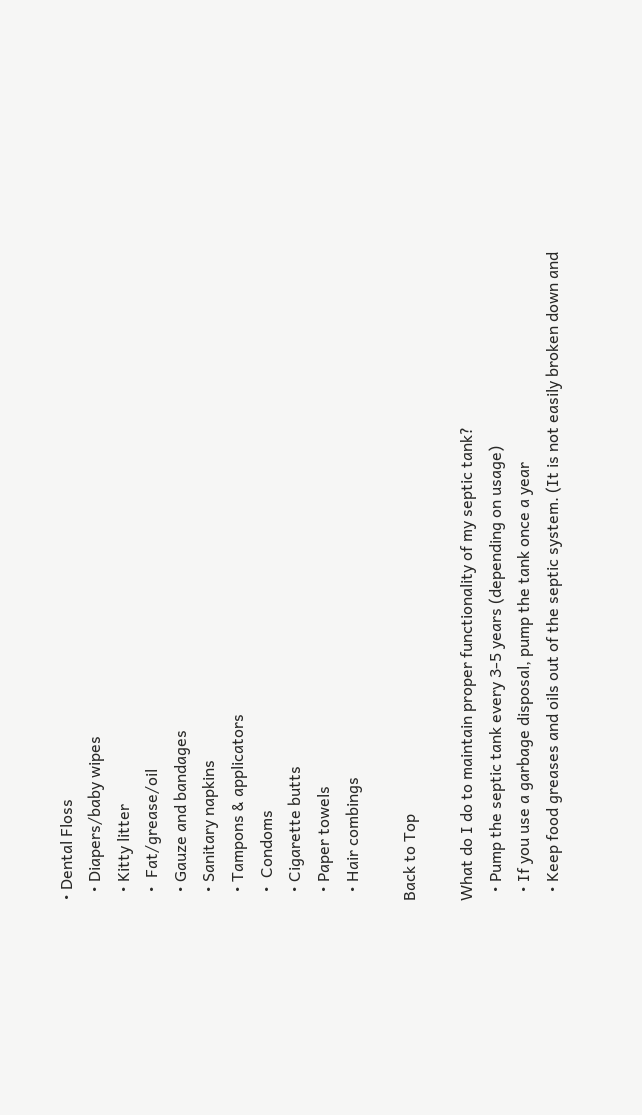• Dental Floss
  • Diapers/baby wipes
  • Kitty litter
  •  Fat/grease/oil
  • Gauze and bandages
  • Sanitary napkins
  • Tampons & applicators
  •  Condoms
  • Cigarette butts
  • Paper towels
  • Hair combings

Back to Top

What do I do to maintain proper functionality of my septic tank?
  • Pump the septic tank every 3-5 years (depending on usage)
  • If you use a garbage disposal, pump the tank once a year
  • Keep food greases and oils out of the septic system. (It is not easily broken down and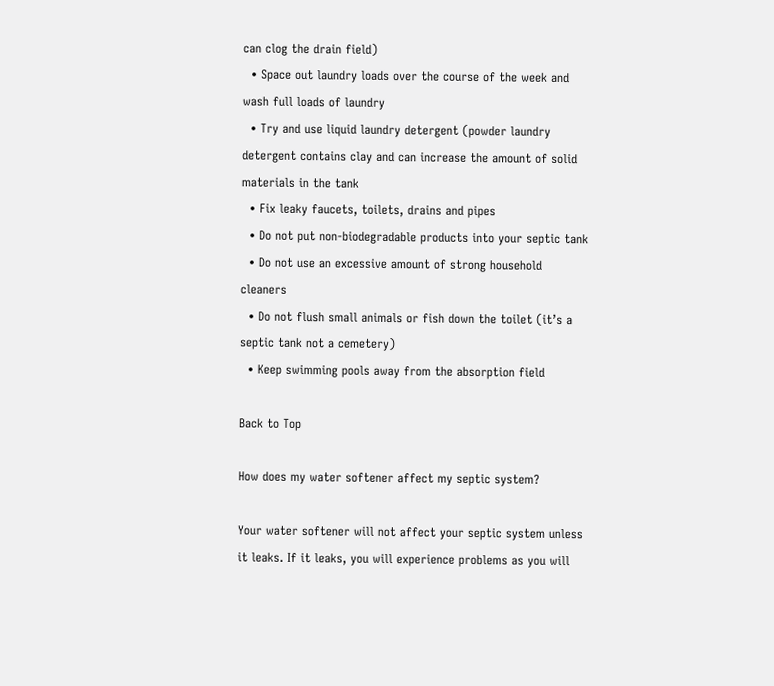can clog the drain field)
  • Space out laundry loads over the course of the week and wash full loads of laundry
  • Try and use liquid laundry detergent (powder laundry detergent contains clay and can increase the amount of solid materials in the tank
  • Fix leaky faucets, toilets, drains and pipes
  • Do not put non-biodegradable products into your septic tank
  • Do not use an excessive amount of strong household cleaners
  • Do not flush small animals or fish down the toilet (it’s a septic tank not a cemetery)
  • Keep swimming pools away from the absorption field

Back to Top

How does my water softener affect my septic system?

Your water softener will not affect your septic system unless it leaks. If it leaks, you will experience problems as you will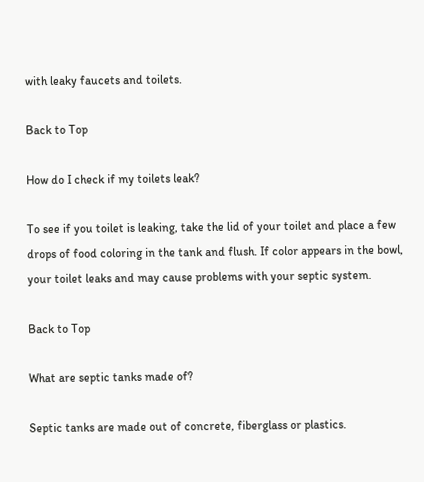with leaky faucets and toilets.

Back to Top

How do I check if my toilets leak?

To see if you toilet is leaking, take the lid of your toilet and place a few drops of food coloring in the tank and flush. If color appears in the bowl, your toilet leaks and may cause problems with your septic system.

Back to Top

What are septic tanks made of?

Septic tanks are made out of concrete, fiberglass or plastics.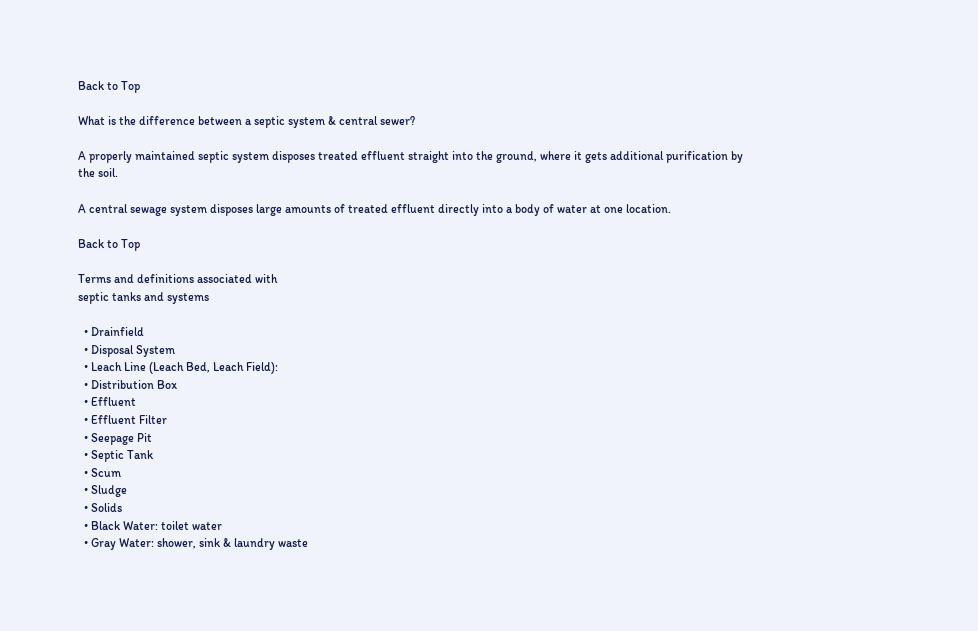Back to Top

What is the difference between a septic system & central sewer?

A properly maintained septic system disposes treated effluent straight into the ground, where it gets additional purification by the soil.

A central sewage system disposes large amounts of treated effluent directly into a body of water at one location.

Back to Top

Terms and definitions associated with
septic tanks and systems

  • Drainfield
  • Disposal System
  • Leach Line (Leach Bed, Leach Field):
  • Distribution Box
  • Effluent
  • Effluent Filter
  • Seepage Pit
  • Septic Tank
  • Scum
  • Sludge
  • Solids
  • Black Water: toilet water
  • Gray Water: shower, sink & laundry waste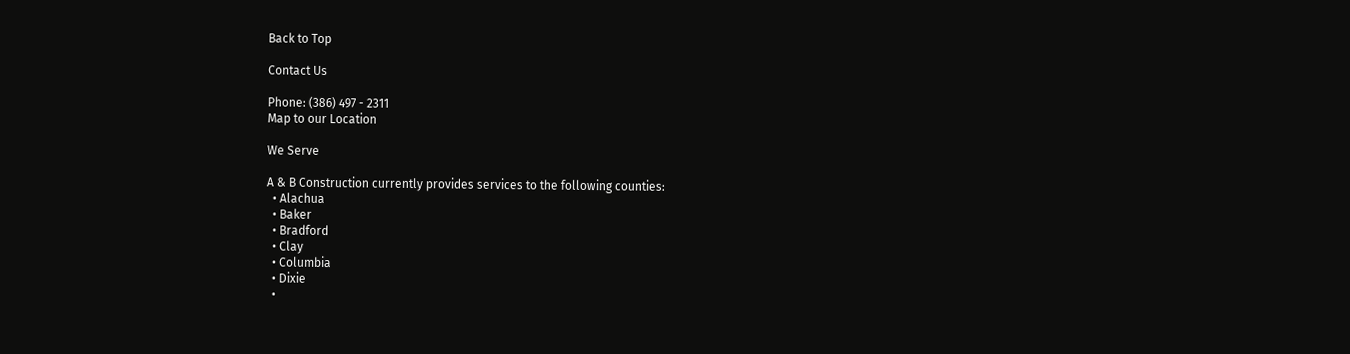Back to Top

Contact Us

Phone: (386) 497 - 2311
Map to our Location

We Serve

A & B Construction currently provides services to the following counties:
  • Alachua
  • Baker
  • Bradford
  • Clay
  • Columbia
  • Dixie
  •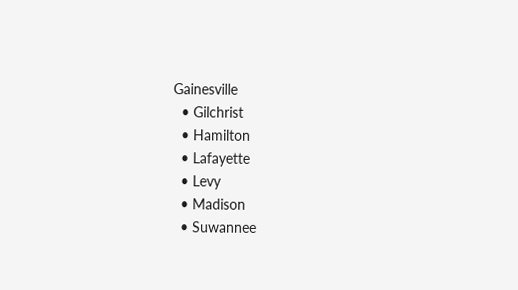Gainesville
  • Gilchrist
  • Hamilton
  • Lafayette
  • Levy
  • Madison
  • Suwannee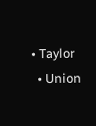• Taylor
  • Union